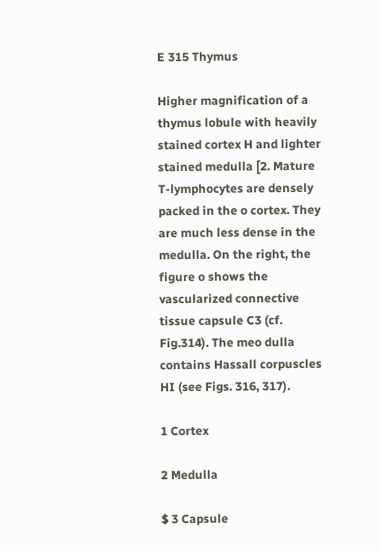E 315 Thymus

Higher magnification of a thymus lobule with heavily stained cortex H and lighter stained medulla [2. Mature T-lymphocytes are densely packed in the o cortex. They are much less dense in the medulla. On the right, the figure o shows the vascularized connective tissue capsule C3 (cf. Fig.314). The meo dulla contains Hassall corpuscles HI (see Figs. 316, 317).

1 Cortex

2 Medulla

$ 3 Capsule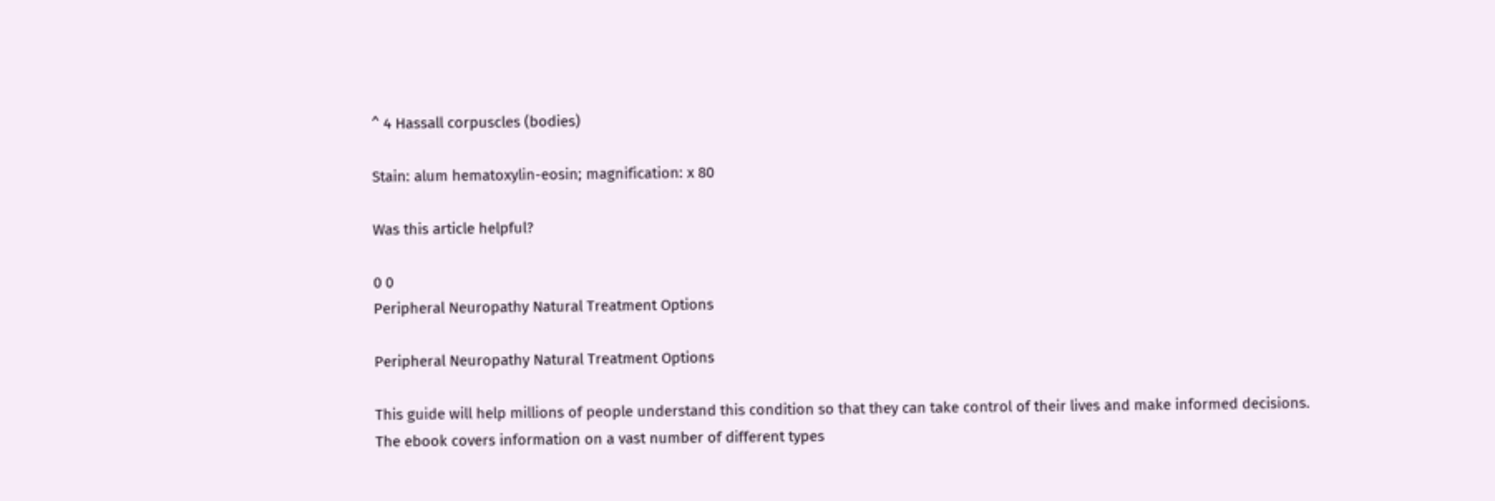^ 4 Hassall corpuscles (bodies)

Stain: alum hematoxylin-eosin; magnification: x 80

Was this article helpful?

0 0
Peripheral Neuropathy Natural Treatment Options

Peripheral Neuropathy Natural Treatment Options

This guide will help millions of people understand this condition so that they can take control of their lives and make informed decisions. The ebook covers information on a vast number of different types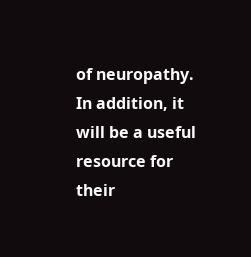of neuropathy. In addition, it will be a useful resource for their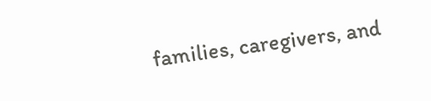families, caregivers, and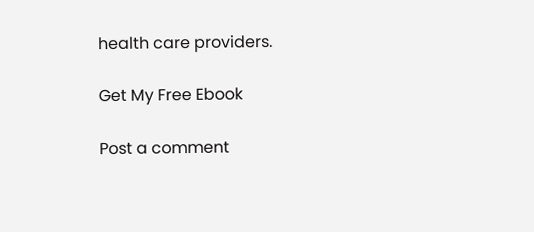health care providers.

Get My Free Ebook

Post a comment